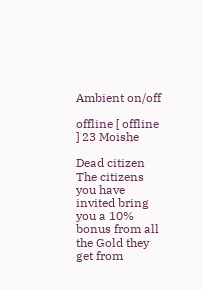Ambient on/off

offline [ offline ] 23 Moishe

Dead citizen
The citizens you have invited bring you a 10% bonus from all the Gold they get from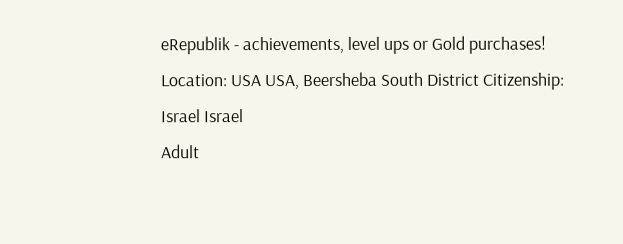eRepublik - achievements, level ups or Gold purchases!
Location: USA USA, Beersheba South District Citizenship: Israel Israel
Adult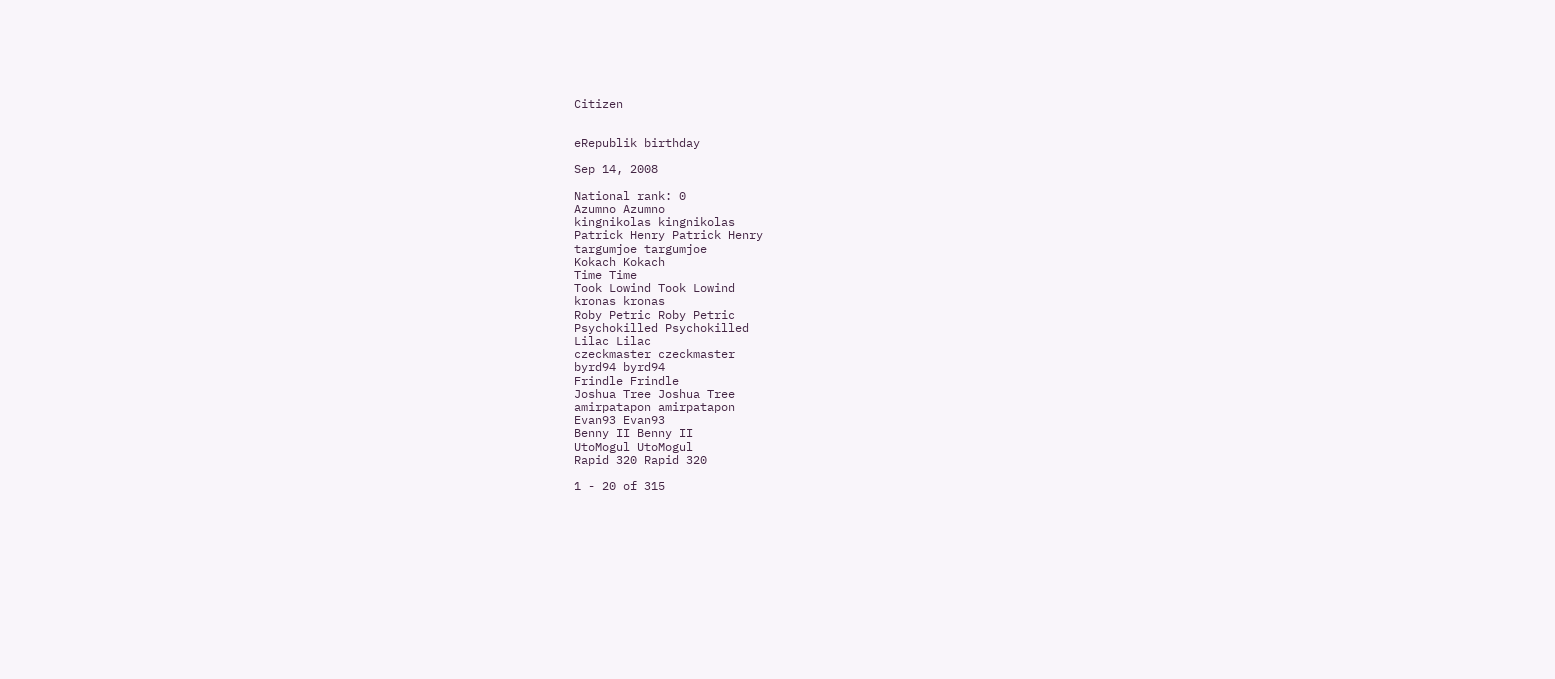Citizen


eRepublik birthday

Sep 14, 2008

National rank: 0
Azumno Azumno
kingnikolas kingnikolas
Patrick Henry Patrick Henry
targumjoe targumjoe
Kokach Kokach
Time Time
Took Lowind Took Lowind
kronas kronas
Roby Petric Roby Petric
Psychokilled Psychokilled
Lilac Lilac
czeckmaster czeckmaster
byrd94 byrd94
Frindle Frindle
Joshua Tree Joshua Tree
amirpatapon amirpatapon
Evan93 Evan93
Benny II Benny II
UtoMogul UtoMogul
Rapid 320 Rapid 320

1 - 20 of 315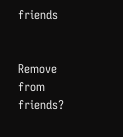friends


Remove from friends?